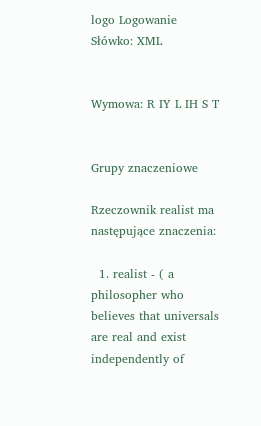logo Logowanie
Słówko: XML


Wymowa: R IY L IH S T


Grupy znaczeniowe

Rzeczownik realist ma następujące znaczenia:

  1. realist - ( a philosopher who believes that universals are real and exist independently of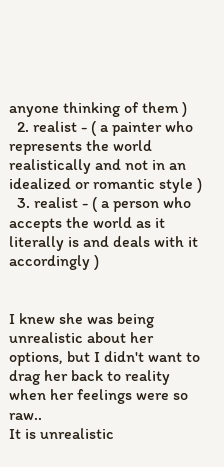anyone thinking of them )
  2. realist - ( a painter who represents the world realistically and not in an idealized or romantic style )
  3. realist - ( a person who accepts the world as it literally is and deals with it accordingly )


I knew she was being unrealistic about her options, but I didn't want to drag her back to reality when her feelings were so raw..
It is unrealistic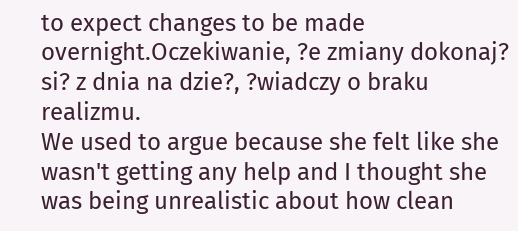to expect changes to be made overnight.Oczekiwanie, ?e zmiany dokonaj? si? z dnia na dzie?, ?wiadczy o braku realizmu.
We used to argue because she felt like she wasn't getting any help and I thought she was being unrealistic about how clean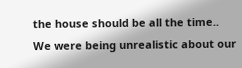the house should be all the time..
We were being unrealistic about our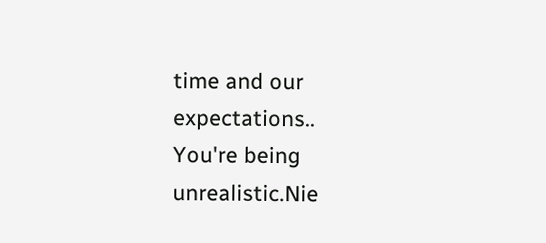time and our expectations..
You're being unrealistic.Nie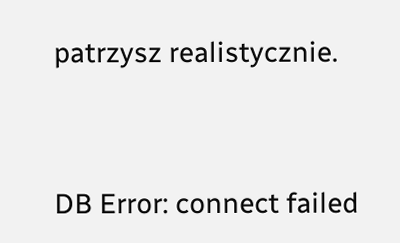patrzysz realistycznie.


DB Error: connect failed